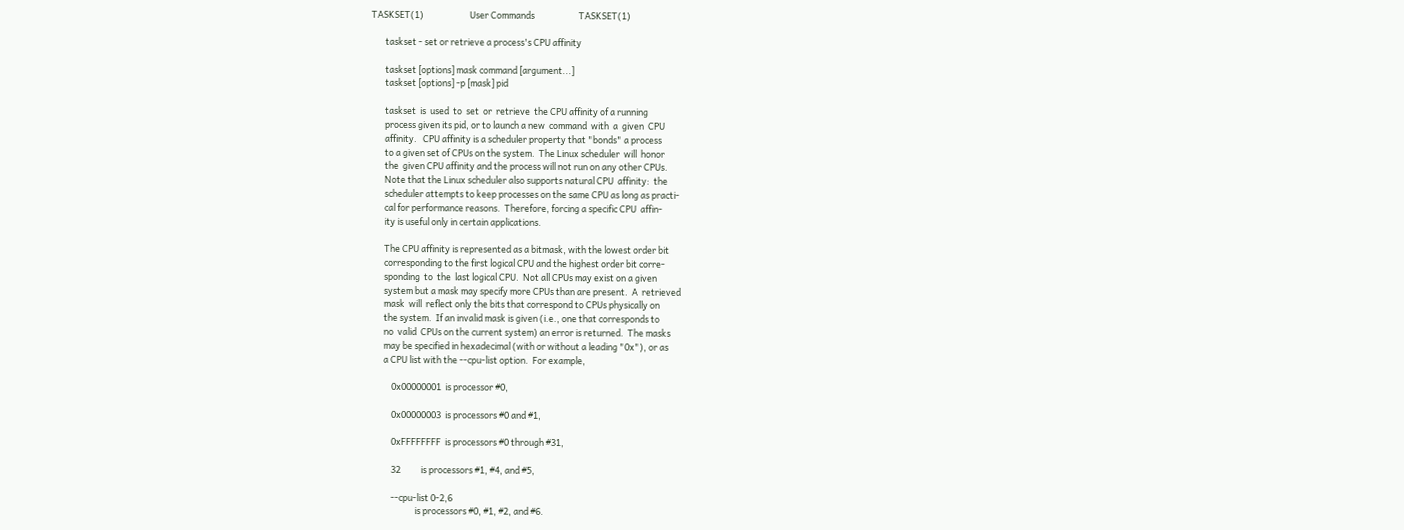TASKSET(1)                       User Commands                      TASKSET(1)

       taskset - set or retrieve a process's CPU affinity

       taskset [options] mask command [argument...]
       taskset [options] -p [mask] pid

       taskset  is  used  to  set  or  retrieve  the CPU affinity of a running
       process given its pid, or to launch a new  command  with  a  given  CPU
       affinity.   CPU affinity is a scheduler property that "bonds" a process
       to a given set of CPUs on the system.  The Linux scheduler  will  honor
       the  given CPU affinity and the process will not run on any other CPUs.
       Note that the Linux scheduler also supports natural CPU  affinity:  the
       scheduler attempts to keep processes on the same CPU as long as practi-
       cal for performance reasons.  Therefore, forcing a specific CPU  affin-
       ity is useful only in certain applications.

       The CPU affinity is represented as a bitmask, with the lowest order bit
       corresponding to the first logical CPU and the highest order bit corre-
       sponding  to  the  last logical CPU.  Not all CPUs may exist on a given
       system but a mask may specify more CPUs than are present.  A  retrieved
       mask  will  reflect only the bits that correspond to CPUs physically on
       the system.  If an invalid mask is given (i.e., one that corresponds to
       no  valid  CPUs on the current system) an error is returned.  The masks
       may be specified in hexadecimal (with or without a leading "0x"), or as
       a CPU list with the --cpu-list option.  For example,

           0x00000001  is processor #0,

           0x00000003  is processors #0 and #1,

           0xFFFFFFFF  is processors #0 through #31,

           32          is processors #1, #4, and #5,

           --cpu-list 0-2,6
                       is processors #0, #1, #2, and #6.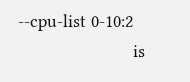--cpu-list 0-10:2
                       is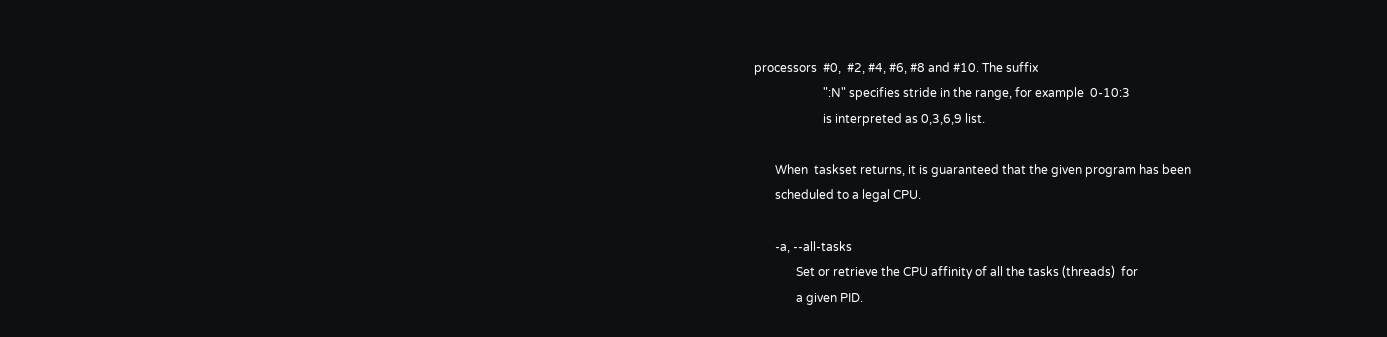processors  #0,  #2, #4, #6, #8 and #10. The suffix
                       ":N" specifies stride in the range, for example  0-10:3
                       is interpreted as 0,3,6,9 list.

       When  taskset returns, it is guaranteed that the given program has been
       scheduled to a legal CPU.

       -a, --all-tasks
              Set or retrieve the CPU affinity of all the tasks (threads)  for
              a given PID.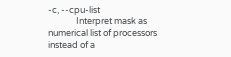-c, --cpu-list
              Interpret mask as numerical list of processors instead of a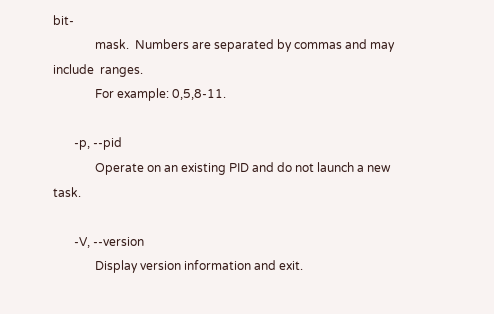bit-
              mask.  Numbers are separated by commas and may  include  ranges.
              For example: 0,5,8-11.

       -p, --pid
              Operate on an existing PID and do not launch a new task.

       -V, --version
              Display version information and exit.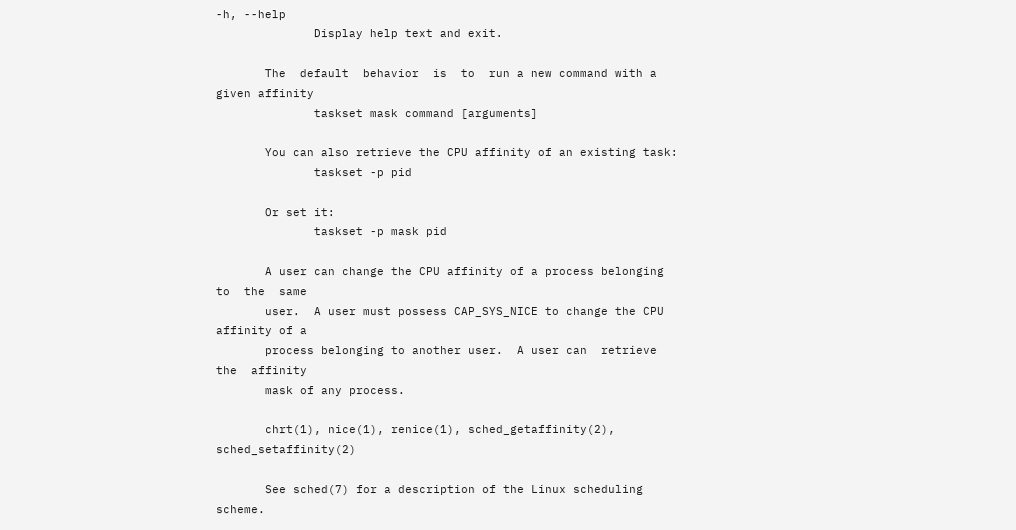-h, --help
              Display help text and exit.

       The  default  behavior  is  to  run a new command with a given affinity
              taskset mask command [arguments]

       You can also retrieve the CPU affinity of an existing task:
              taskset -p pid

       Or set it:
              taskset -p mask pid

       A user can change the CPU affinity of a process belonging to  the  same
       user.  A user must possess CAP_SYS_NICE to change the CPU affinity of a
       process belonging to another user.  A user can  retrieve  the  affinity
       mask of any process.

       chrt(1), nice(1), renice(1), sched_getaffinity(2), sched_setaffinity(2)

       See sched(7) for a description of the Linux scheduling scheme.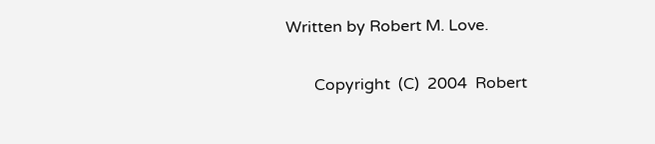Written by Robert M. Love.

       Copyright  (C)  2004  Robert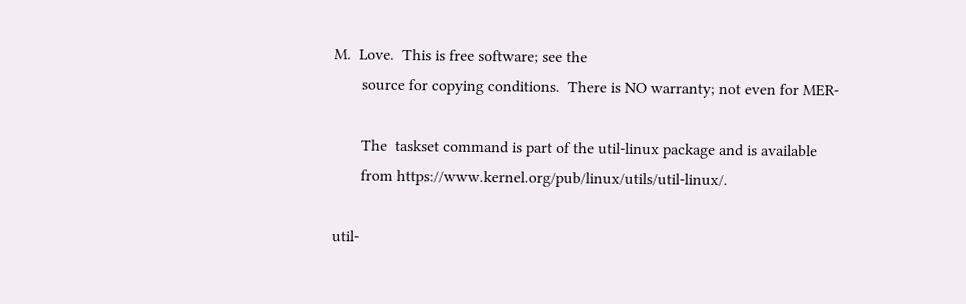M.  Love.  This is free software; see the
       source for copying conditions.  There is NO warranty; not even for MER-

       The  taskset command is part of the util-linux package and is available
       from https://www.kernel.org/pub/linux/utils/util-linux/.

util-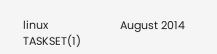linux                        August 2014                       TASKSET(1)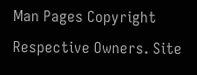Man Pages Copyright Respective Owners. Site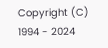Copyright (C) 1994 - 2024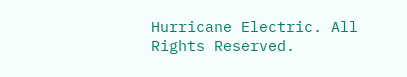Hurricane Electric. All Rights Reserved.